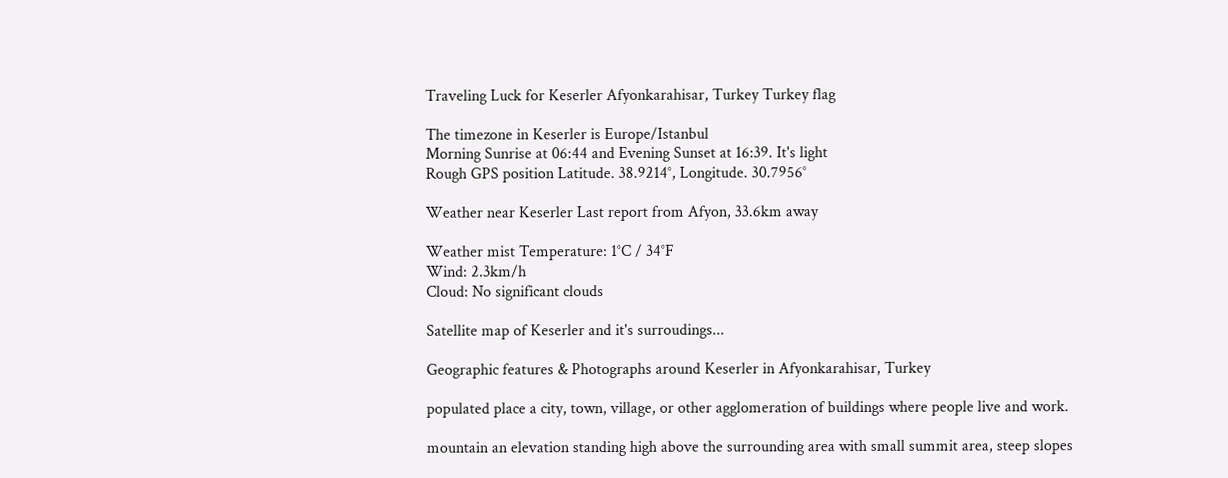Traveling Luck for Keserler Afyonkarahisar, Turkey Turkey flag

The timezone in Keserler is Europe/Istanbul
Morning Sunrise at 06:44 and Evening Sunset at 16:39. It's light
Rough GPS position Latitude. 38.9214°, Longitude. 30.7956°

Weather near Keserler Last report from Afyon, 33.6km away

Weather mist Temperature: 1°C / 34°F
Wind: 2.3km/h
Cloud: No significant clouds

Satellite map of Keserler and it's surroudings...

Geographic features & Photographs around Keserler in Afyonkarahisar, Turkey

populated place a city, town, village, or other agglomeration of buildings where people live and work.

mountain an elevation standing high above the surrounding area with small summit area, steep slopes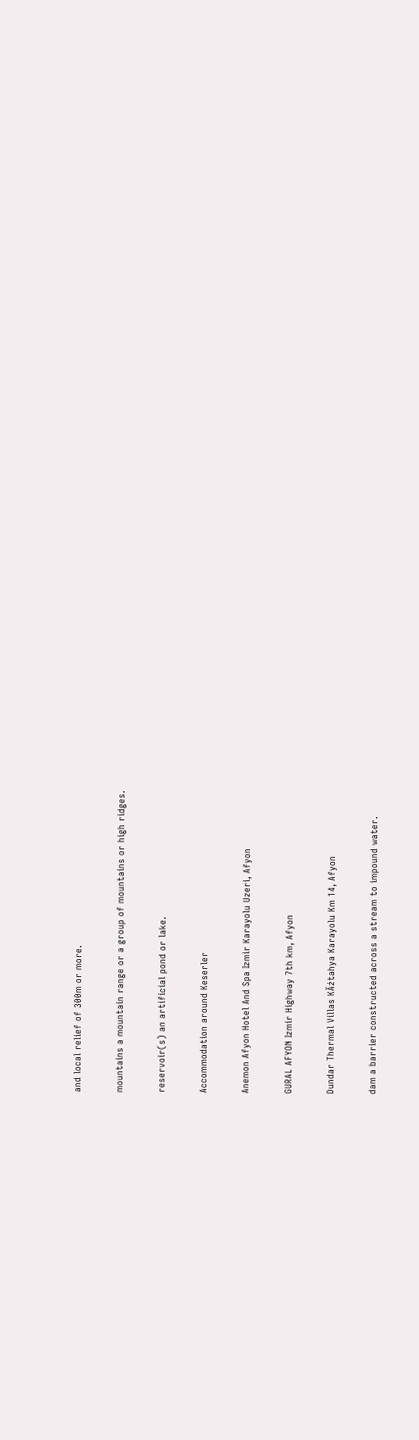and local relief of 300m or more.

mountains a mountain range or a group of mountains or high ridges.

reservoir(s) an artificial pond or lake.

Accommodation around Keserler

Anemon Afyon Hotel And Spa Izmir Karayolu Uzeri, Afyon

GURAL AFYON Izmir Highway 7th km, Afyon

Dundar Thermal Villas KĂźtahya Karayolu Km 14, Afyon

dam a barrier constructed across a stream to impound water.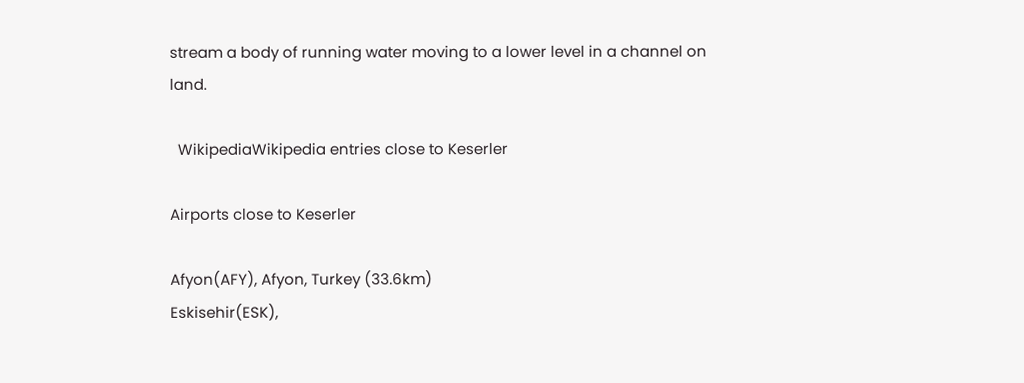stream a body of running water moving to a lower level in a channel on land.

  WikipediaWikipedia entries close to Keserler

Airports close to Keserler

Afyon(AFY), Afyon, Turkey (33.6km)
Eskisehir(ESK),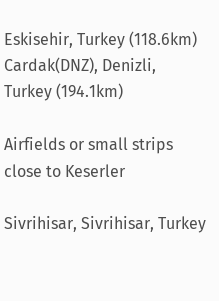Eskisehir, Turkey (118.6km)
Cardak(DNZ), Denizli, Turkey (194.1km)

Airfields or small strips close to Keserler

Sivrihisar, Sivrihisar, Turkey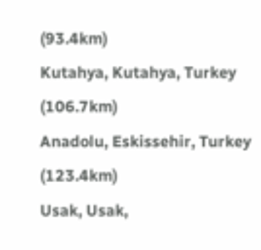(93.4km)
Kutahya, Kutahya, Turkey (106.7km)
Anadolu, Eskissehir, Turkey (123.4km)
Usak, Usak,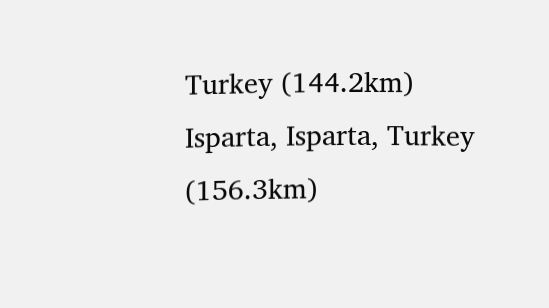Turkey (144.2km)
Isparta, Isparta, Turkey (156.3km)